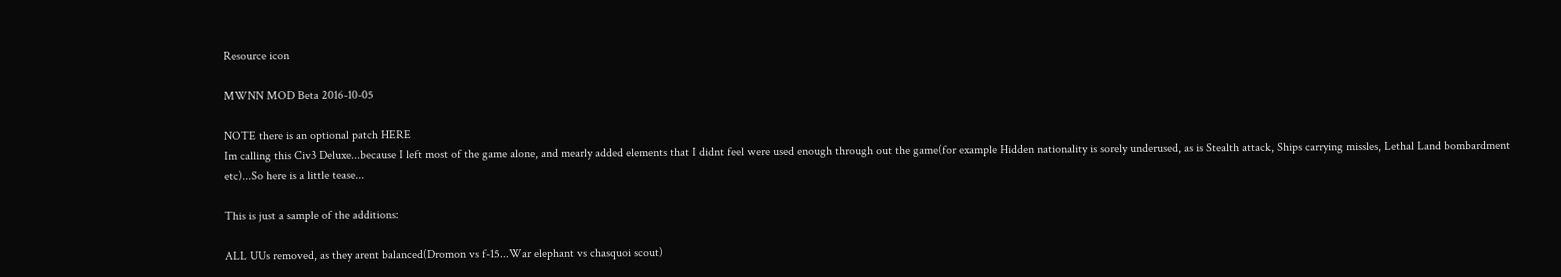Resource icon

MWNN MOD Beta 2016-10-05

NOTE there is an optional patch HERE
Im calling this Civ3 Deluxe...because I left most of the game alone, and mearly added elements that I didnt feel were used enough through out the game(for example Hidden nationality is sorely underused, as is Stealth attack, Ships carrying missles, Lethal Land bombardment etc)...So here is a little tease...

This is just a sample of the additions:

ALL UUs removed, as they arent balanced(Dromon vs f-15...War elephant vs chasquoi scout)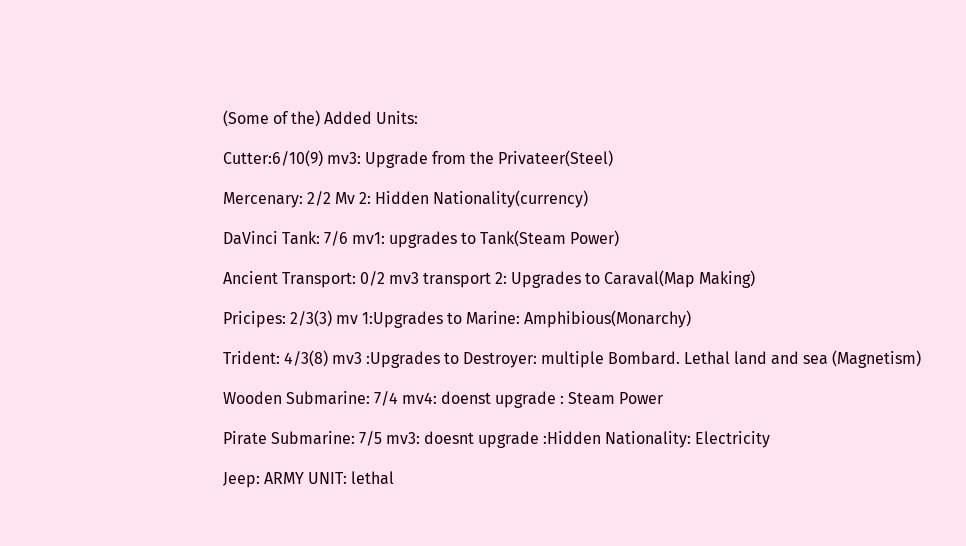(Some of the) Added Units:

Cutter:6/10(9) mv3: Upgrade from the Privateer(Steel)

Mercenary: 2/2 Mv 2: Hidden Nationality(currency)

DaVinci Tank: 7/6 mv1: upgrades to Tank(Steam Power)

Ancient Transport: 0/2 mv3 transport 2: Upgrades to Caraval(Map Making)

Pricipes: 2/3(3) mv 1:Upgrades to Marine: Amphibious(Monarchy)

Trident: 4/3(8) mv3 :Upgrades to Destroyer: multiple Bombard. Lethal land and sea (Magnetism)

Wooden Submarine: 7/4 mv4: doenst upgrade : Steam Power

Pirate Submarine: 7/5 mv3: doesnt upgrade :Hidden Nationality: Electricity

Jeep: ARMY UNIT: lethal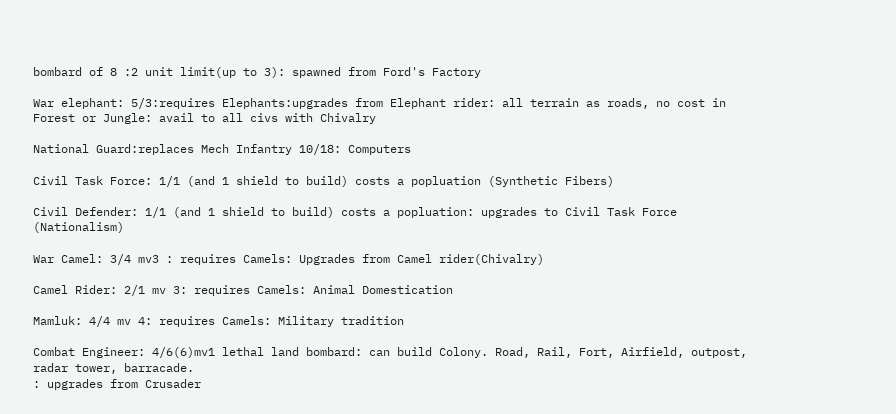bombard of 8 :2 unit limit(up to 3): spawned from Ford's Factory

War elephant: 5/3:requires Elephants:upgrades from Elephant rider: all terrain as roads, no cost in Forest or Jungle: avail to all civs with Chivalry

National Guard:replaces Mech Infantry 10/18: Computers

Civil Task Force: 1/1 (and 1 shield to build) costs a popluation (Synthetic Fibers)

Civil Defender: 1/1 (and 1 shield to build) costs a popluation: upgrades to Civil Task Force (Nationalism)

War Camel: 3/4 mv3 : requires Camels: Upgrades from Camel rider(Chivalry)

Camel Rider: 2/1 mv 3: requires Camels: Animal Domestication

Mamluk: 4/4 mv 4: requires Camels: Military tradition

Combat Engineer: 4/6(6)mv1 lethal land bombard: can build Colony. Road, Rail, Fort, Airfield, outpost, radar tower, barracade.
: upgrades from Crusader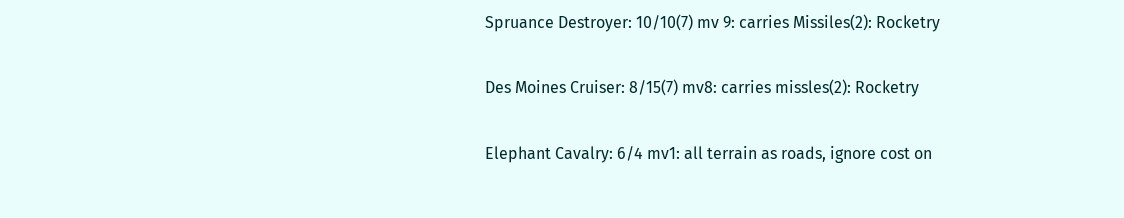Spruance Destroyer: 10/10(7) mv 9: carries Missiles(2): Rocketry

Des Moines Cruiser: 8/15(7) mv8: carries missles(2): Rocketry

Elephant Cavalry: 6/4 mv1: all terrain as roads, ignore cost on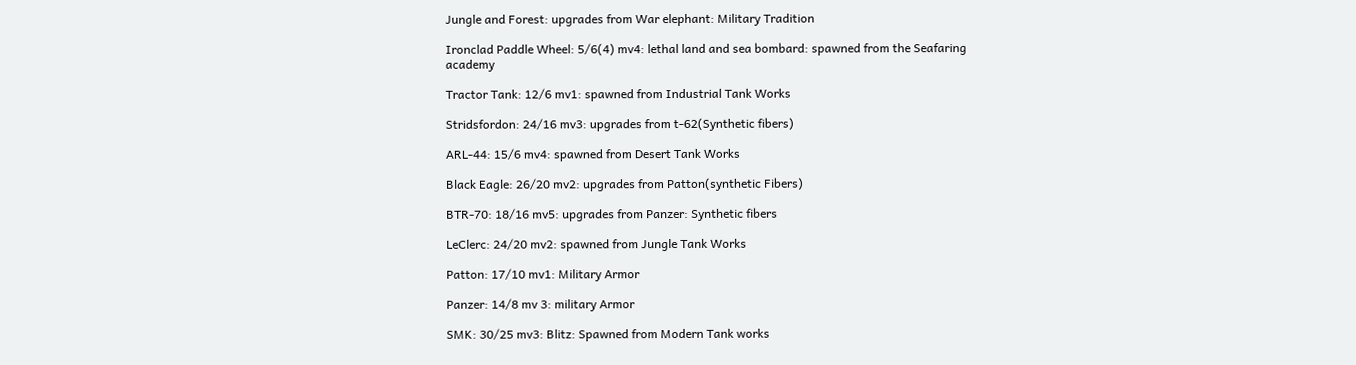Jungle and Forest: upgrades from War elephant: Military Tradition

Ironclad Paddle Wheel: 5/6(4) mv4: lethal land and sea bombard: spawned from the Seafaring academy

Tractor Tank: 12/6 mv1: spawned from Industrial Tank Works

Stridsfordon: 24/16 mv3: upgrades from t-62(Synthetic fibers)

ARL-44: 15/6 mv4: spawned from Desert Tank Works

Black Eagle: 26/20 mv2: upgrades from Patton(synthetic Fibers)

BTR-70: 18/16 mv5: upgrades from Panzer: Synthetic fibers

LeClerc: 24/20 mv2: spawned from Jungle Tank Works

Patton: 17/10 mv1: Military Armor

Panzer: 14/8 mv 3: military Armor

SMK: 30/25 mv3: Blitz: Spawned from Modern Tank works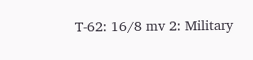T-62: 16/8 mv 2: Military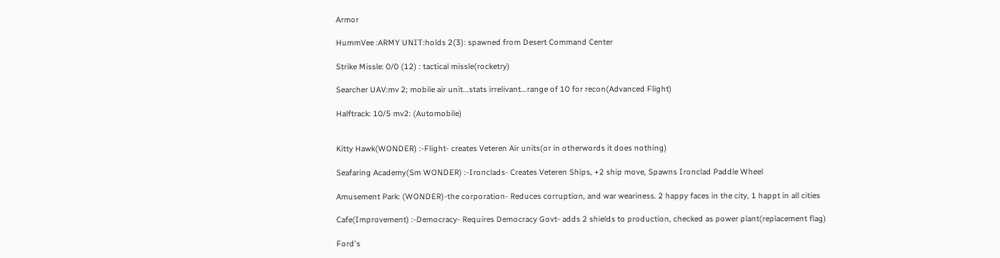Armor

HummVee :ARMY UNIT:holds 2(3): spawned from Desert Command Center

Strike Missle: 0/0 (12) : tactical missle(rocketry)

Searcher UAV:mv 2; mobile air unit...stats irrelivant...range of 10 for recon(Advanced Flight)

Halftrack: 10/5 mv2: (Automobile)


Kitty Hawk(WONDER) :-Flight- creates Veteren Air units(or in otherwords it does nothing)

Seafaring Academy(Sm WONDER) :-Ironclads- Creates Veteren Ships, +2 ship move, Spawns Ironclad Paddle Wheel

Amusement Park: (WONDER)-the corporation- Reduces corruption, and war weariness. 2 happy faces in the city, 1 happt in all cities

Cafe(Improvement) :-Democracy- Requires Democracy Govt- adds 2 shields to production, checked as power plant(replacement flag)

Ford's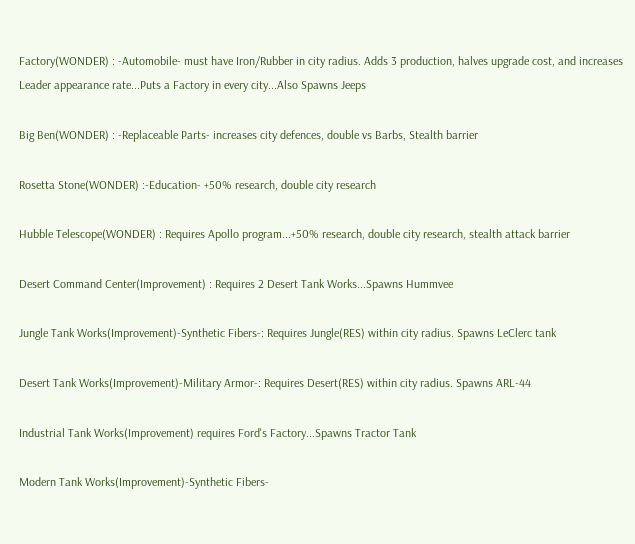Factory(WONDER) : -Automobile- must have Iron/Rubber in city radius. Adds 3 production, halves upgrade cost, and increases Leader appearance rate...Puts a Factory in every city...Also Spawns Jeeps

Big Ben(WONDER) : -Replaceable Parts- increases city defences, double vs Barbs, Stealth barrier

Rosetta Stone(WONDER) :-Education- +50% research, double city research

Hubble Telescope(WONDER) : Requires Apollo program...+50% research, double city research, stealth attack barrier

Desert Command Center(Improvement) : Requires 2 Desert Tank Works...Spawns Hummvee

Jungle Tank Works(Improvement)-Synthetic Fibers-: Requires Jungle(RES) within city radius. Spawns LeClerc tank

Desert Tank Works(Improvement)-Military Armor-: Requires Desert(RES) within city radius. Spawns ARL-44

Industrial Tank Works(Improvement) requires Ford's Factory...Spawns Tractor Tank

Modern Tank Works(Improvement)-Synthetic Fibers-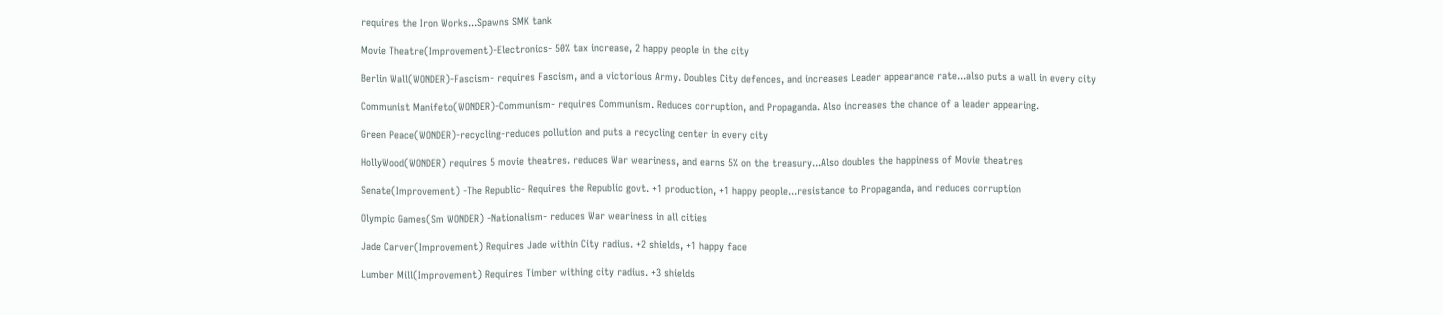requires the Iron Works...Spawns SMK tank

Movie Theatre(Improvement)-Electronics- 50% tax increase, 2 happy people in the city

Berlin Wall(WONDER)-Fascism- requires Fascism, and a victorious Army. Doubles City defences, and increases Leader appearance rate...also puts a wall in every city

Communist Manifeto(WONDER)-Communism- requires Communism. Reduces corruption, and Propaganda. Also increases the chance of a leader appearing.

Green Peace(WONDER)-recycling-reduces pollution and puts a recycling center in every city

HollyWood(WONDER) requires 5 movie theatres. reduces War weariness, and earns 5% on the treasury...Also doubles the happiness of Movie theatres

Senate(Improvement) -The Republic- Requires the Republic govt. +1 production, +1 happy people...resistance to Propaganda, and reduces corruption

Olympic Games(Sm WONDER) -Nationalism- reduces War weariness in all cities

Jade Carver(Improvement) Requires Jade within City radius. +2 shields, +1 happy face

Lumber Mill(Improvement) Requires Timber withing city radius. +3 shields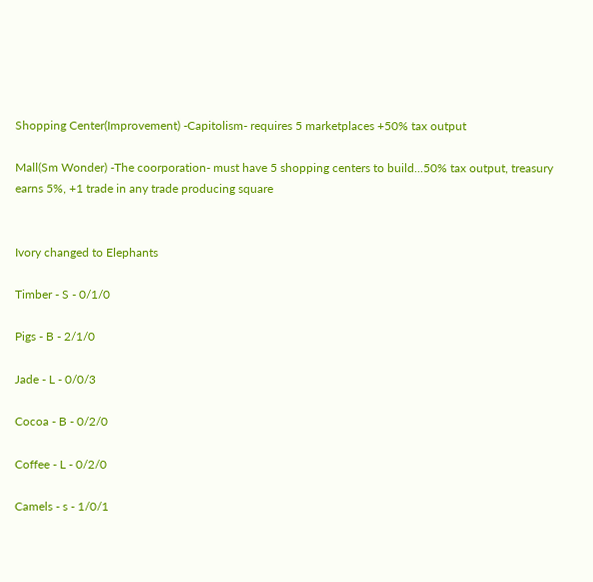Shopping Center(Improvement) -Capitolism- requires 5 marketplaces +50% tax output

Mall(Sm Wonder) -The coorporation- must have 5 shopping centers to build...50% tax output, treasury earns 5%, +1 trade in any trade producing square


Ivory changed to Elephants

Timber - S - 0/1/0

Pigs - B - 2/1/0

Jade - L - 0/0/3

Cocoa - B - 0/2/0

Coffee - L - 0/2/0

Camels - s - 1/0/1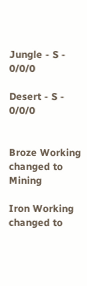Jungle - S - 0/0/0

Desert - S - 0/0/0


Broze Working changed to Mining

Iron Working changed to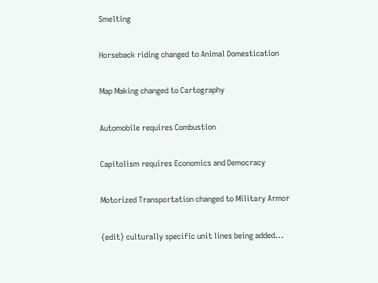Smelting

Horseback riding changed to Animal Domestication

Map Making changed to Cartography

Automobile requires Combustion

Capitolism requires Economics and Democracy

Motorized Transportation changed to Military Armor

{edit} culturally specific unit lines being added...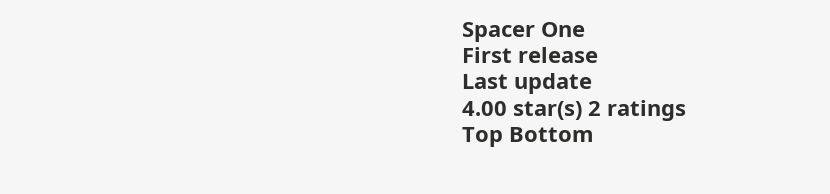Spacer One
First release
Last update
4.00 star(s) 2 ratings
Top Bottom